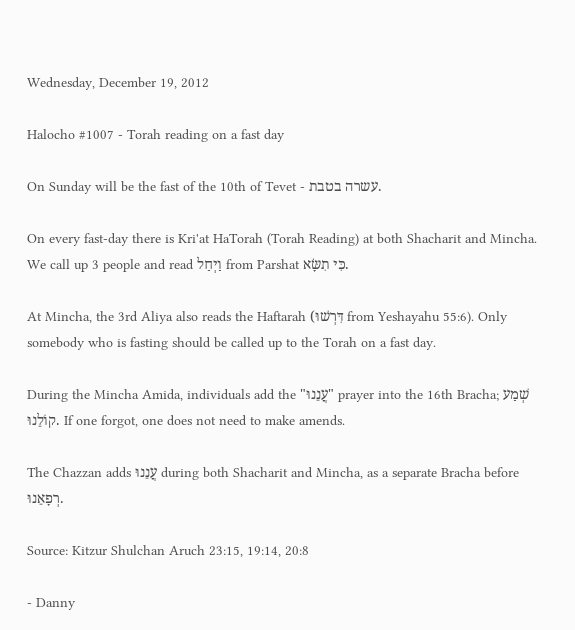Wednesday, December 19, 2012

Halocho #1007 - Torah reading on a fast day

On Sunday will be the fast of the 10th of Tevet - עשרה בטבת.

On every fast-day there is Kri'at HaTorah (Torah Reading) at both Shacharit and Mincha. We call up 3 people and read וַיְחַל from Parshat כִּי תִשָּׂא.

At Mincha, the 3rd Aliya also reads the Haftarah (דִּרְשׁוּ from Yeshayahu 55:6). Only somebody who is fasting should be called up to the Torah on a fast day.

During the Mincha Amida, individuals add the "עֲנֵנוּ" prayer into the 16th Bracha; שְׁמַע קוֹלֵנוּ. If one forgot, one does not need to make amends.

The Chazzan adds עֲנֵנוּ during both Shacharit and Mincha, as a separate Bracha before רְפָאֵנוּ.

Source: Kitzur Shulchan Aruch 23:15, 19:14, 20:8

- Danny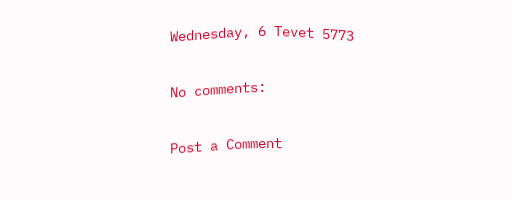Wednesday, 6 Tevet 5773

No comments:

Post a Comment